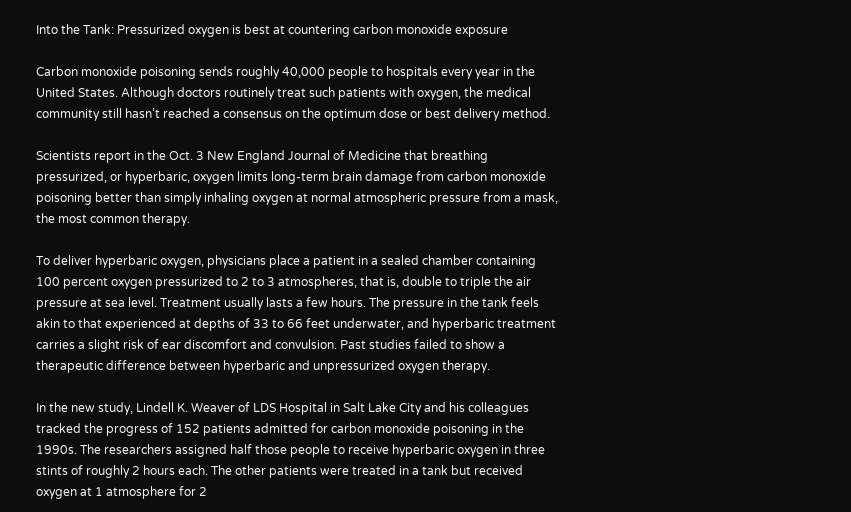Into the Tank: Pressurized oxygen is best at countering carbon monoxide exposure

Carbon monoxide poisoning sends roughly 40,000 people to hospitals every year in the United States. Although doctors routinely treat such patients with oxygen, the medical community still hasn’t reached a consensus on the optimum dose or best delivery method.

Scientists report in the Oct. 3 New England Journal of Medicine that breathing pressurized, or hyperbaric, oxygen limits long-term brain damage from carbon monoxide poisoning better than simply inhaling oxygen at normal atmospheric pressure from a mask, the most common therapy.

To deliver hyperbaric oxygen, physicians place a patient in a sealed chamber containing 100 percent oxygen pressurized to 2 to 3 atmospheres, that is, double to triple the air pressure at sea level. Treatment usually lasts a few hours. The pressure in the tank feels akin to that experienced at depths of 33 to 66 feet underwater, and hyperbaric treatment carries a slight risk of ear discomfort and convulsion. Past studies failed to show a therapeutic difference between hyperbaric and unpressurized oxygen therapy.

In the new study, Lindell K. Weaver of LDS Hospital in Salt Lake City and his colleagues tracked the progress of 152 patients admitted for carbon monoxide poisoning in the 1990s. The researchers assigned half those people to receive hyperbaric oxygen in three stints of roughly 2 hours each. The other patients were treated in a tank but received oxygen at 1 atmosphere for 2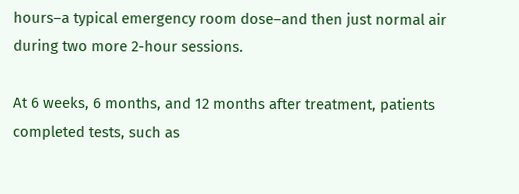hours–a typical emergency room dose–and then just normal air during two more 2-hour sessions.

At 6 weeks, 6 months, and 12 months after treatment, patients completed tests, such as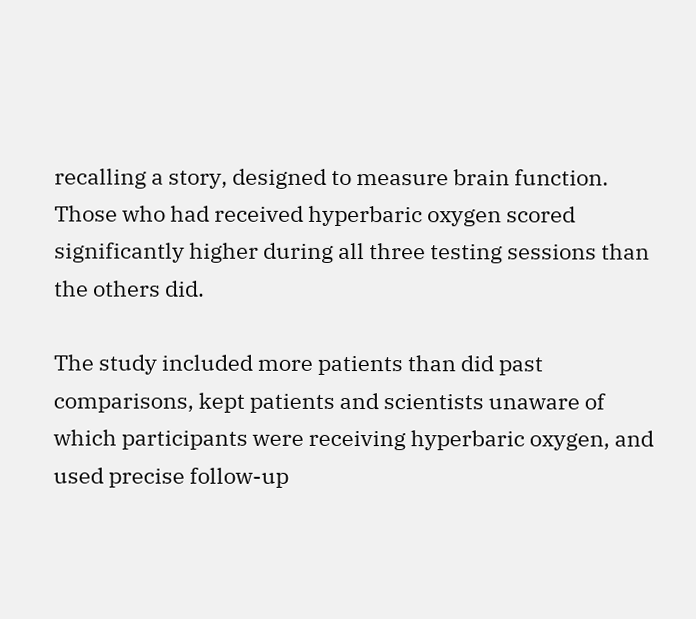recalling a story, designed to measure brain function. Those who had received hyperbaric oxygen scored significantly higher during all three testing sessions than the others did.

The study included more patients than did past comparisons, kept patients and scientists unaware of which participants were receiving hyperbaric oxygen, and used precise follow-up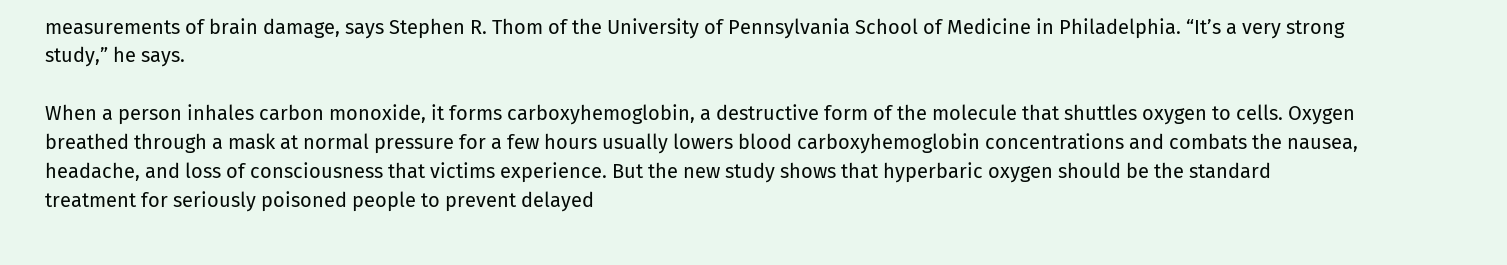measurements of brain damage, says Stephen R. Thom of the University of Pennsylvania School of Medicine in Philadelphia. “It’s a very strong study,” he says.

When a person inhales carbon monoxide, it forms carboxyhemoglobin, a destructive form of the molecule that shuttles oxygen to cells. Oxygen breathed through a mask at normal pressure for a few hours usually lowers blood carboxyhemoglobin concentrations and combats the nausea, headache, and loss of consciousness that victims experience. But the new study shows that hyperbaric oxygen should be the standard treatment for seriously poisoned people to prevent delayed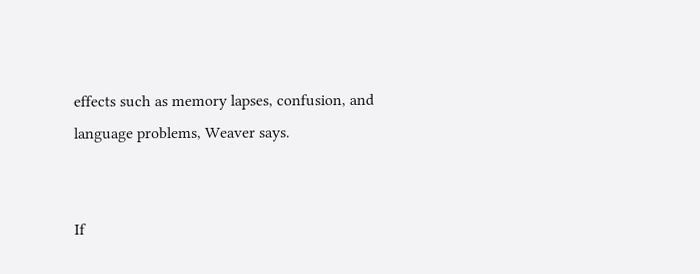effects such as memory lapses, confusion, and language problems, Weaver says.


If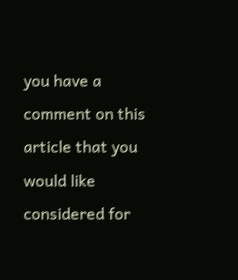you have a comment on this article that you would like considered for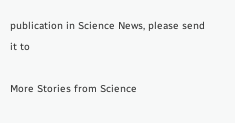publication in Science News, please send it to

More Stories from Science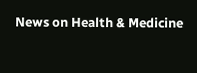News on Health & Medicine